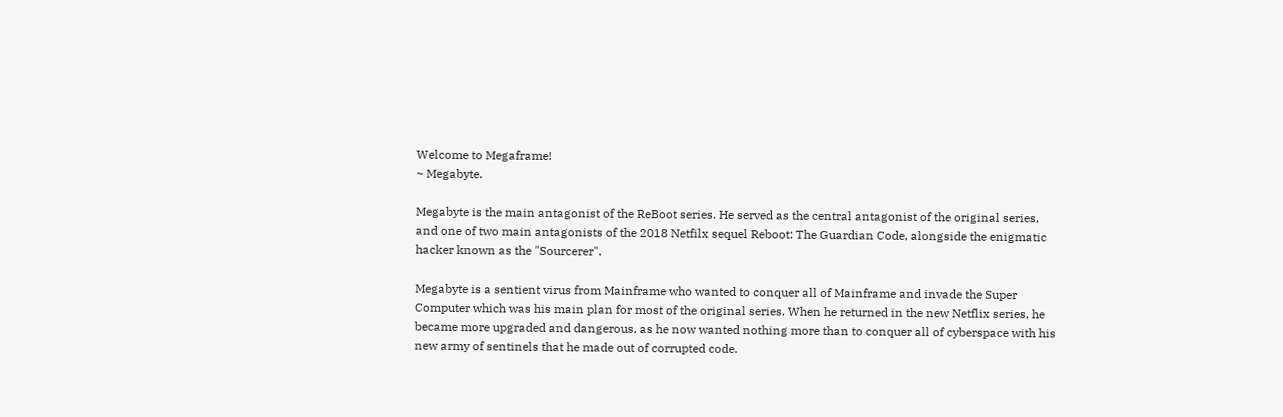Welcome to Megaframe!
~ Megabyte.

Megabyte is the main antagonist of the ReBoot series. He served as the central antagonist of the original series, and one of two main antagonists of the 2018 Netfilx sequel Reboot: The Guardian Code, alongside the enigmatic hacker known as the "Sourcerer".

Megabyte is a sentient virus from Mainframe who wanted to conquer all of Mainframe and invade the Super Computer which was his main plan for most of the original series. When he returned in the new Netflix series, he became more upgraded and dangerous, as he now wanted nothing more than to conquer all of cyberspace with his new army of sentinels that he made out of corrupted code.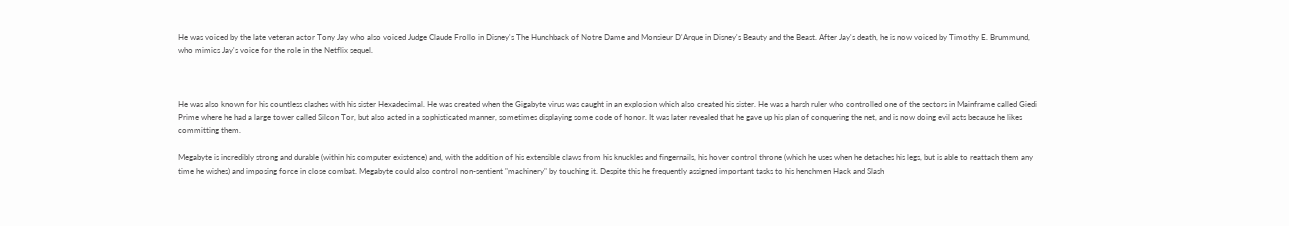He was voiced by the late veteran actor Tony Jay who also voiced Judge Claude Frollo in Disney's The Hunchback of Notre Dame and Monsieur D'Arque in Disney's Beauty and the Beast. After Jay's death, he is now voiced by Timothy E. Brummund, who mimics Jay's voice for the role in the Netflix sequel.



He was also known for his countless clashes with his sister Hexadecimal. He was created when the Gigabyte virus was caught in an explosion which also created his sister. He was a harsh ruler who controlled one of the sectors in Mainframe called Giedi Prime where he had a large tower called Silcon Tor, but also acted in a sophisticated manner, sometimes displaying some code of honor. It was later revealed that he gave up his plan of conquering the net, and is now doing evil acts because he likes committing them.

Megabyte is incredibly strong and durable (within his computer existence) and, with the addition of his extensible claws from his knuckles and fingernails, his hover control throne (which he uses when he detaches his legs, but is able to reattach them any time he wishes) and imposing force in close combat. Megabyte could also control non-sentient "machinery" by touching it. Despite this he frequently assigned important tasks to his henchmen Hack and Slash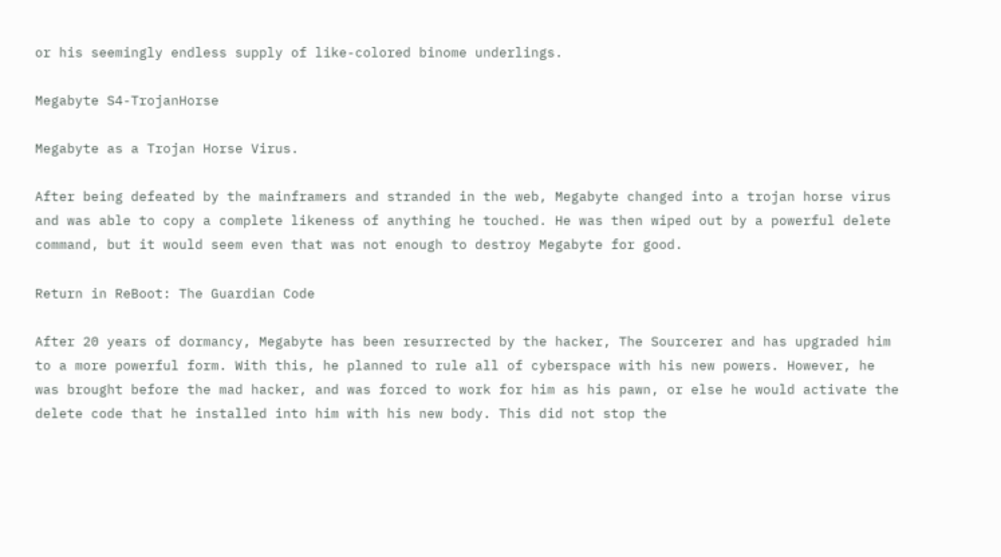or his seemingly endless supply of like-colored binome underlings.

Megabyte S4-TrojanHorse

Megabyte as a Trojan Horse Virus.

After being defeated by the mainframers and stranded in the web, Megabyte changed into a trojan horse virus and was able to copy a complete likeness of anything he touched. He was then wiped out by a powerful delete command, but it would seem even that was not enough to destroy Megabyte for good.

Return in ReBoot: The Guardian Code

After 20 years of dormancy, Megabyte has been resurrected by the hacker, The Sourcerer and has upgraded him to a more powerful form. With this, he planned to rule all of cyberspace with his new powers. However, he was brought before the mad hacker, and was forced to work for him as his pawn, or else he would activate the delete code that he installed into him with his new body. This did not stop the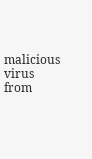malicious virus from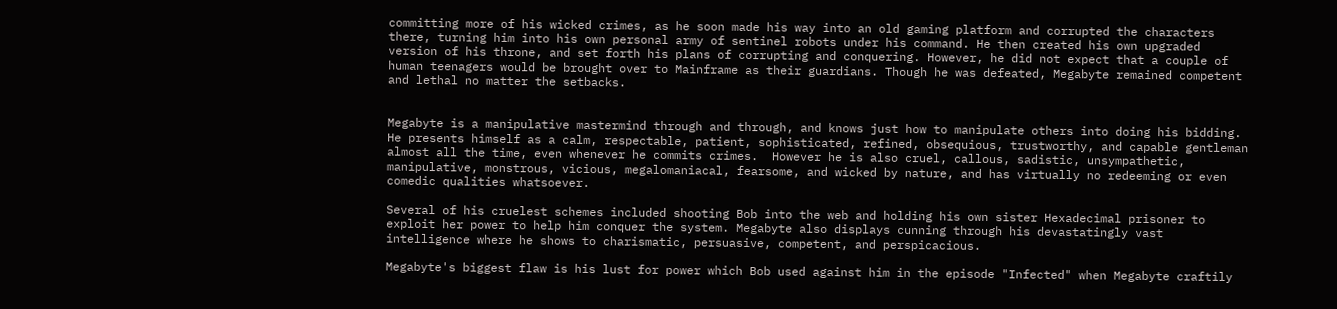committing more of his wicked crimes, as he soon made his way into an old gaming platform and corrupted the characters there, turning him into his own personal army of sentinel robots under his command. He then created his own upgraded version of his throne, and set forth his plans of corrupting and conquering. However, he did not expect that a couple of human teenagers would be brought over to Mainframe as their guardians. Though he was defeated, Megabyte remained competent and lethal no matter the setbacks.


Megabyte is a manipulative mastermind through and through, and knows just how to manipulate others into doing his bidding. He presents himself as a calm, respectable, patient, sophisticated, refined, obsequious, trustworthy, and capable gentleman almost all the time, even whenever he commits crimes.  However he is also cruel, callous, sadistic, unsympathetic, manipulative, monstrous, vicious, megalomaniacal, fearsome, and wicked by nature, and has virtually no redeeming or even comedic qualities whatsoever.

Several of his cruelest schemes included shooting Bob into the web and holding his own sister Hexadecimal prisoner to exploit her power to help him conquer the system. Megabyte also displays cunning through his devastatingly vast intelligence where he shows to charismatic, persuasive, competent, and perspicacious.

Megabyte's biggest flaw is his lust for power which Bob used against him in the episode "Infected" when Megabyte craftily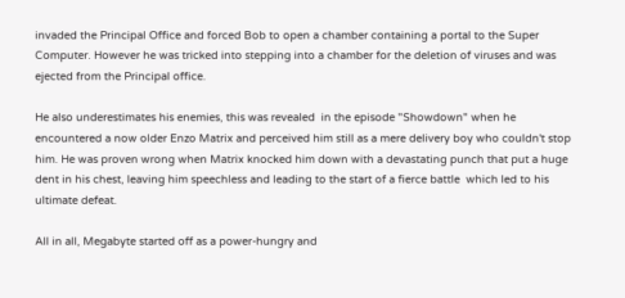invaded the Principal Office and forced Bob to open a chamber containing a portal to the Super Computer. However he was tricked into stepping into a chamber for the deletion of viruses and was ejected from the Principal office.

He also underestimates his enemies, this was revealed  in the episode "Showdown" when he encountered a now older Enzo Matrix and perceived him still as a mere delivery boy who couldn't stop him. He was proven wrong when Matrix knocked him down with a devastating punch that put a huge dent in his chest, leaving him speechless and leading to the start of a fierce battle  which led to his ultimate defeat.

All in all, Megabyte started off as a power-hungry and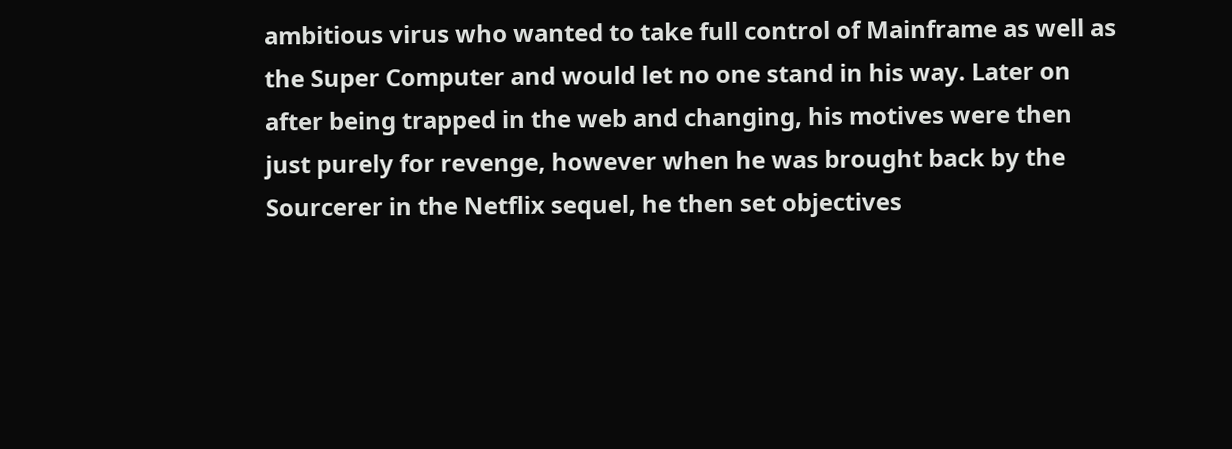ambitious virus who wanted to take full control of Mainframe as well as the Super Computer and would let no one stand in his way. Later on after being trapped in the web and changing, his motives were then just purely for revenge, however when he was brought back by the Sourcerer in the Netflix sequel, he then set objectives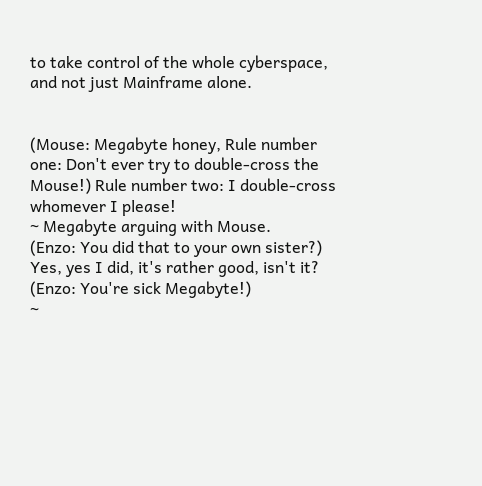to take control of the whole cyberspace, and not just Mainframe alone.


(Mouse: Megabyte honey, Rule number one: Don't ever try to double-cross the Mouse!) Rule number two: I double-cross whomever I please!
~ Megabyte arguing with Mouse.
(Enzo: You did that to your own sister?) Yes, yes I did, it's rather good, isn't it? (Enzo: You're sick Megabyte!)
~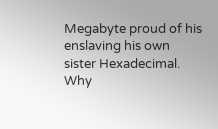Megabyte proud of his enslaving his own sister Hexadecimal.
Why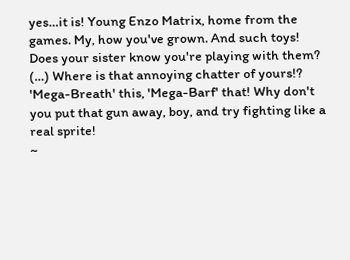yes…it is! Young Enzo Matrix, home from the games. My, how you've grown. And such toys! Does your sister know you're playing with them? (…) Where is that annoying chatter of yours!? 'Mega-Breath' this, 'Mega-Barf' that! Why don't you put that gun away, boy, and try fighting like a real sprite!
~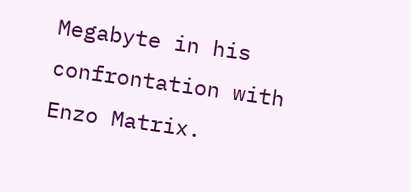Megabyte in his confrontation with Enzo Matrix.